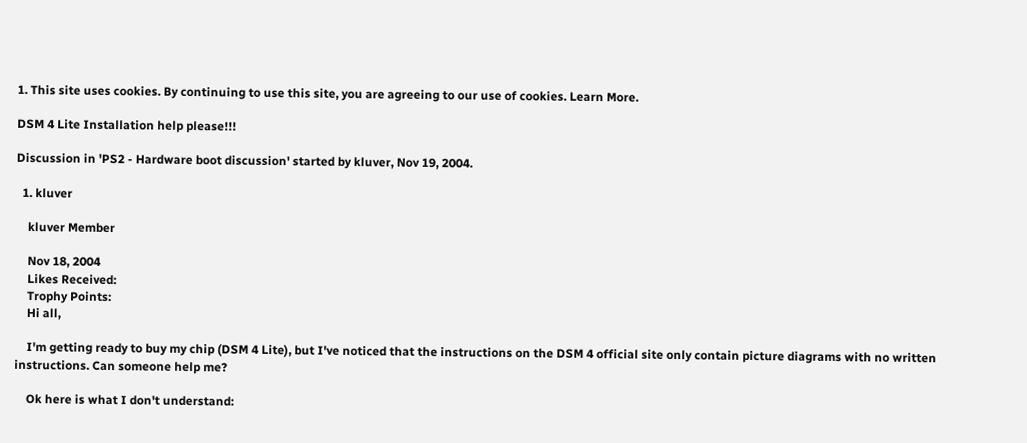1. This site uses cookies. By continuing to use this site, you are agreeing to our use of cookies. Learn More.

DSM 4 Lite Installation help please!!!

Discussion in 'PS2 - Hardware boot discussion' started by kluver, Nov 19, 2004.

  1. kluver

    kluver Member

    Nov 18, 2004
    Likes Received:
    Trophy Points:
    Hi all,

    I'm getting ready to buy my chip (DSM 4 Lite), but I've noticed that the instructions on the DSM 4 official site only contain picture diagrams with no written instructions. Can someone help me?

    Ok here is what I don't understand: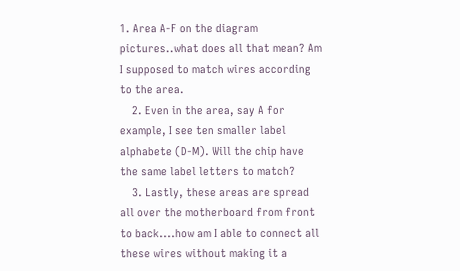1. Area A-F on the diagram pictures..what does all that mean? Am I supposed to match wires according to the area.
    2. Even in the area, say A for example, I see ten smaller label alphabete (D-M). Will the chip have the same label letters to match?
    3. Lastly, these areas are spread all over the motherboard from front to back....how am I able to connect all these wires without making it a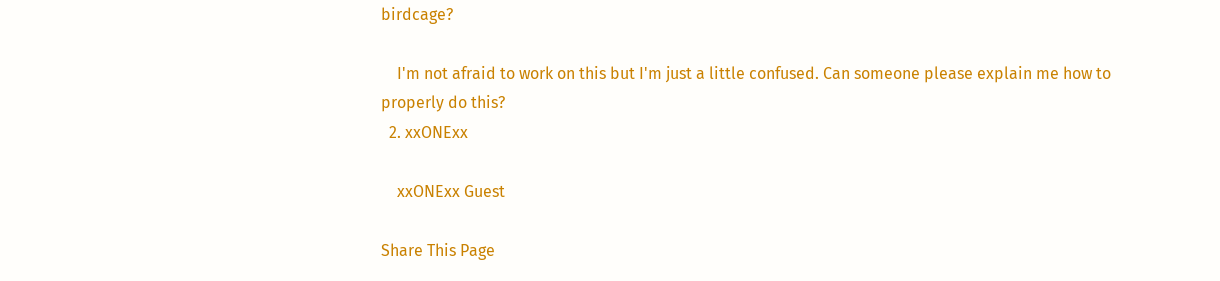birdcage?

    I'm not afraid to work on this but I'm just a little confused. Can someone please explain me how to properly do this?
  2. xxONExx

    xxONExx Guest

Share This Page